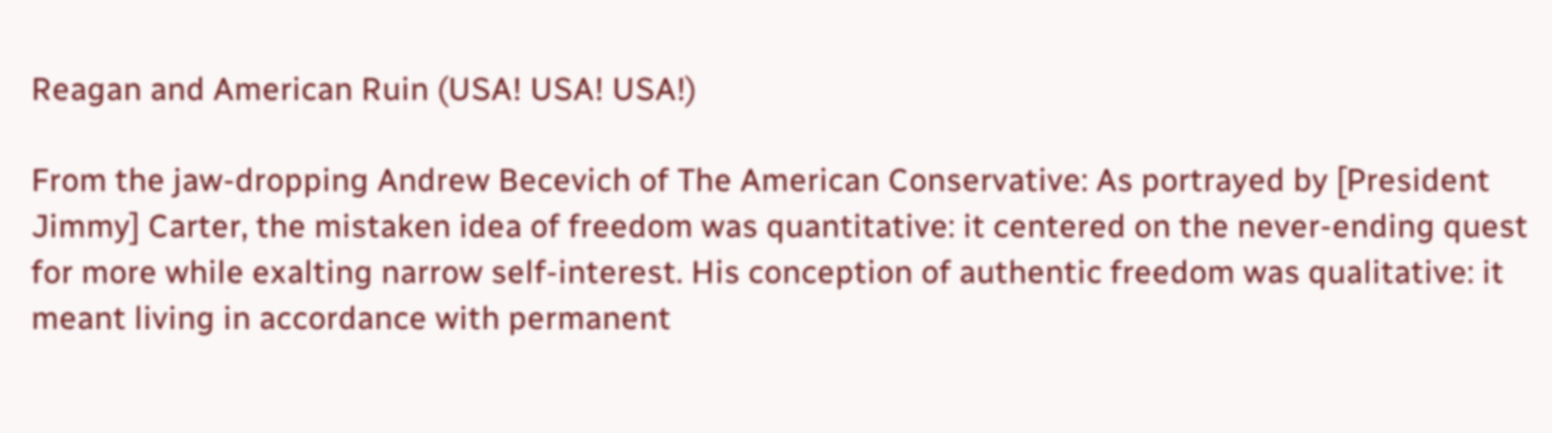Reagan and American Ruin (USA! USA! USA!)

From the jaw-dropping Andrew Becevich of The American Conservative: As portrayed by [President Jimmy] Carter, the mistaken idea of freedom was quantitative: it centered on the never-ending quest for more while exalting narrow self-interest. His conception of authentic freedom was qualitative: it meant living in accordance with permanent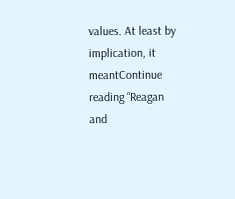values. At least by implication, it meantContinue reading “Reagan and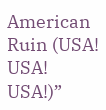American Ruin (USA! USA! USA!)”